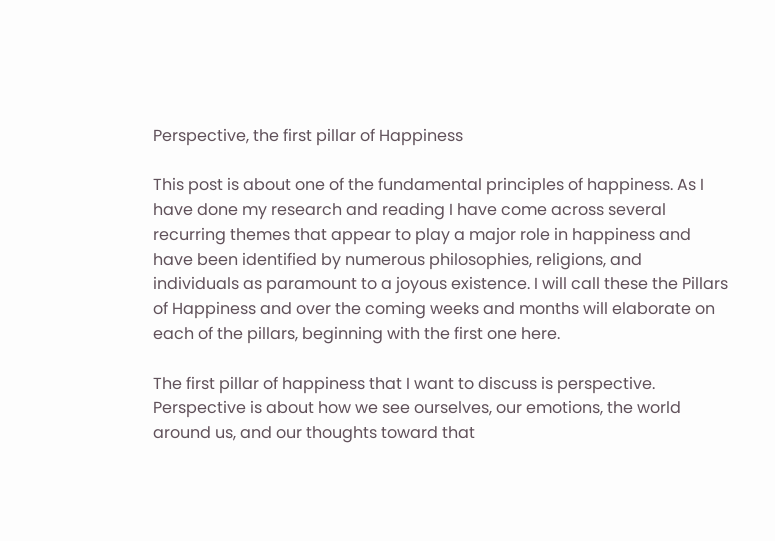Perspective, the first pillar of Happiness

This post is about one of the fundamental principles of happiness. As I have done my research and reading I have come across several recurring themes that appear to play a major role in happiness and have been identified by numerous philosophies, religions, and individuals as paramount to a joyous existence. I will call these the Pillars of Happiness and over the coming weeks and months will elaborate on each of the pillars, beginning with the first one here.

The first pillar of happiness that I want to discuss is perspective. Perspective is about how we see ourselves, our emotions, the world around us, and our thoughts toward that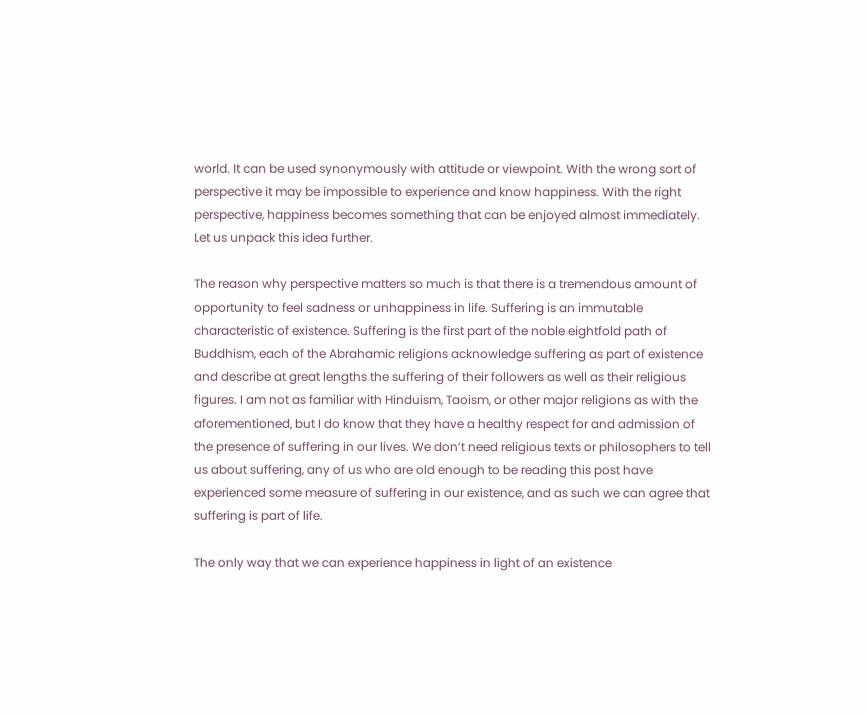world. It can be used synonymously with attitude or viewpoint. With the wrong sort of perspective it may be impossible to experience and know happiness. With the right perspective, happiness becomes something that can be enjoyed almost immediately. Let us unpack this idea further.

The reason why perspective matters so much is that there is a tremendous amount of opportunity to feel sadness or unhappiness in life. Suffering is an immutable characteristic of existence. Suffering is the first part of the noble eightfold path of Buddhism, each of the Abrahamic religions acknowledge suffering as part of existence and describe at great lengths the suffering of their followers as well as their religious figures. I am not as familiar with Hinduism, Taoism, or other major religions as with the aforementioned, but I do know that they have a healthy respect for and admission of the presence of suffering in our lives. We don’t need religious texts or philosophers to tell us about suffering, any of us who are old enough to be reading this post have experienced some measure of suffering in our existence, and as such we can agree that suffering is part of life.

The only way that we can experience happiness in light of an existence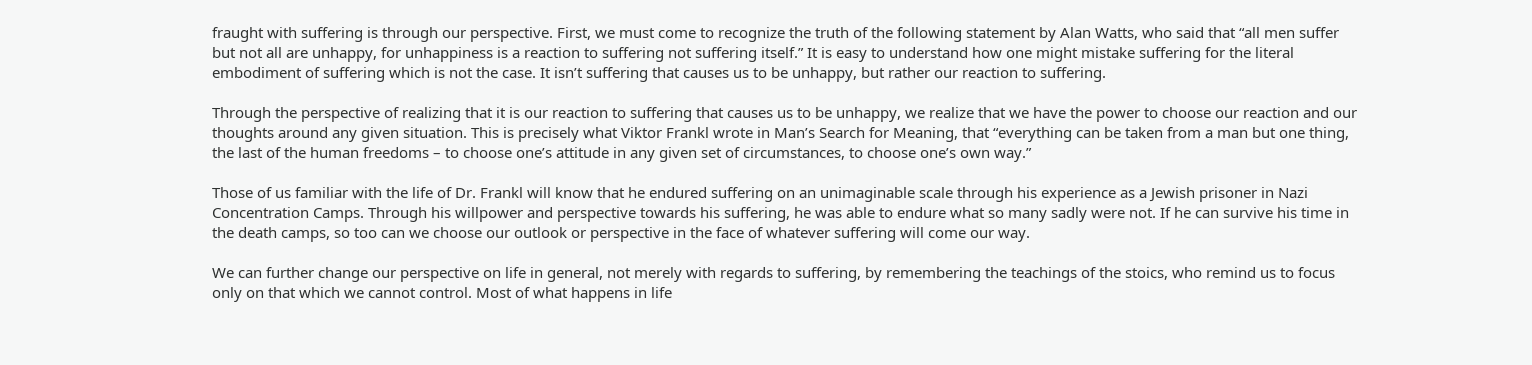fraught with suffering is through our perspective. First, we must come to recognize the truth of the following statement by Alan Watts, who said that “all men suffer but not all are unhappy, for unhappiness is a reaction to suffering not suffering itself.” It is easy to understand how one might mistake suffering for the literal embodiment of suffering which is not the case. It isn’t suffering that causes us to be unhappy, but rather our reaction to suffering.

Through the perspective of realizing that it is our reaction to suffering that causes us to be unhappy, we realize that we have the power to choose our reaction and our thoughts around any given situation. This is precisely what Viktor Frankl wrote in Man’s Search for Meaning, that “everything can be taken from a man but one thing, the last of the human freedoms – to choose one’s attitude in any given set of circumstances, to choose one’s own way.”

Those of us familiar with the life of Dr. Frankl will know that he endured suffering on an unimaginable scale through his experience as a Jewish prisoner in Nazi Concentration Camps. Through his willpower and perspective towards his suffering, he was able to endure what so many sadly were not. If he can survive his time in the death camps, so too can we choose our outlook or perspective in the face of whatever suffering will come our way.

We can further change our perspective on life in general, not merely with regards to suffering, by remembering the teachings of the stoics, who remind us to focus only on that which we cannot control. Most of what happens in life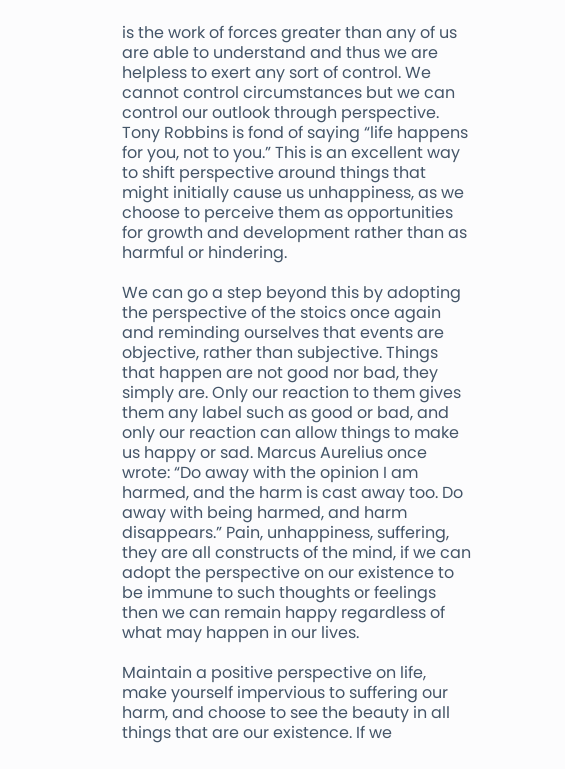is the work of forces greater than any of us are able to understand and thus we are helpless to exert any sort of control. We cannot control circumstances but we can control our outlook through perspective. Tony Robbins is fond of saying “life happens for you, not to you.” This is an excellent way to shift perspective around things that might initially cause us unhappiness, as we choose to perceive them as opportunities for growth and development rather than as harmful or hindering.

We can go a step beyond this by adopting the perspective of the stoics once again and reminding ourselves that events are objective, rather than subjective. Things that happen are not good nor bad, they simply are. Only our reaction to them gives them any label such as good or bad, and only our reaction can allow things to make us happy or sad. Marcus Aurelius once wrote: “Do away with the opinion I am harmed, and the harm is cast away too. Do away with being harmed, and harm disappears.” Pain, unhappiness, suffering, they are all constructs of the mind, if we can adopt the perspective on our existence to be immune to such thoughts or feelings then we can remain happy regardless of what may happen in our lives.

Maintain a positive perspective on life, make yourself impervious to suffering our harm, and choose to see the beauty in all things that are our existence. If we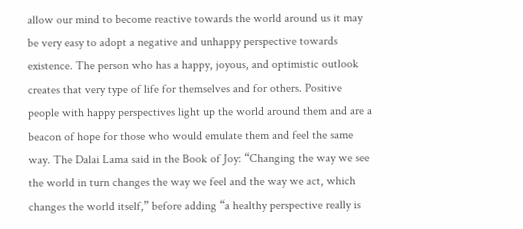allow our mind to become reactive towards the world around us it may be very easy to adopt a negative and unhappy perspective towards existence. The person who has a happy, joyous, and optimistic outlook creates that very type of life for themselves and for others. Positive people with happy perspectives light up the world around them and are a beacon of hope for those who would emulate them and feel the same way. The Dalai Lama said in the Book of Joy: “Changing the way we see the world in turn changes the way we feel and the way we act, which changes the world itself,” before adding “a healthy perspective really is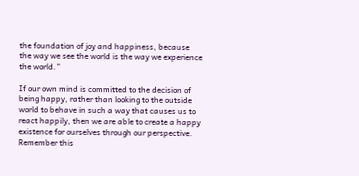the foundation of joy and happiness, because the way we see the world is the way we experience the world.”

If our own mind is committed to the decision of being happy, rather than looking to the outside world to behave in such a way that causes us to react happily, then we are able to create a happy existence for ourselves through our perspective. Remember this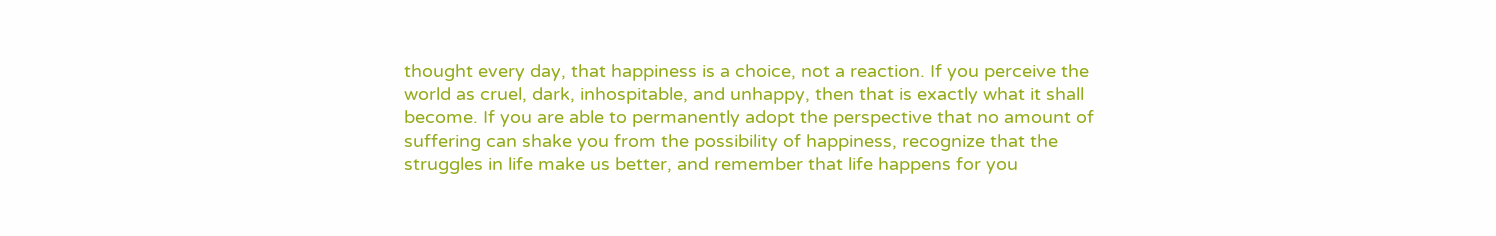thought every day, that happiness is a choice, not a reaction. If you perceive the world as cruel, dark, inhospitable, and unhappy, then that is exactly what it shall become. If you are able to permanently adopt the perspective that no amount of suffering can shake you from the possibility of happiness, recognize that the struggles in life make us better, and remember that life happens for you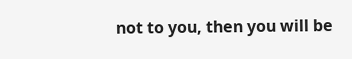not to you, then you will be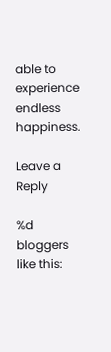able to experience endless happiness.

Leave a Reply

%d bloggers like this: